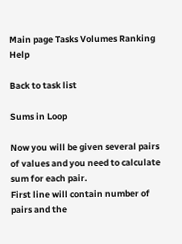Main page Tasks Volumes Ranking Help

Back to task list

Sums in Loop

Now you will be given several pairs of values and you need to calculate sum for each pair.
First line will contain number of pairs and the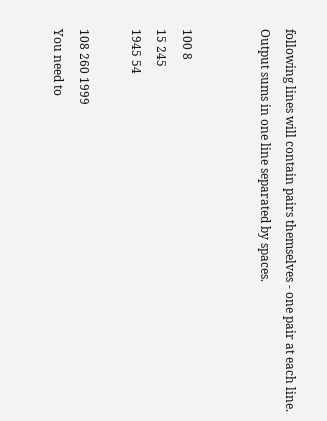following lines will contain pairs themselves - one pair at each line.
Output sums in one line separated by spaces.


100 8
15 245
1945 54

108 260 1999
You need to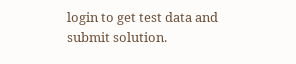login to get test data and submit solution.